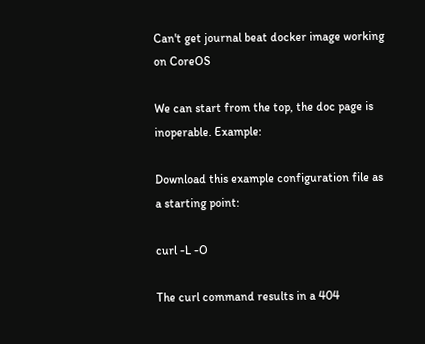Can't get journal beat docker image working on CoreOS

We can start from the top, the doc page is inoperable. Example:

Download this example configuration file as a starting point:

curl -L -O

The curl command results in a 404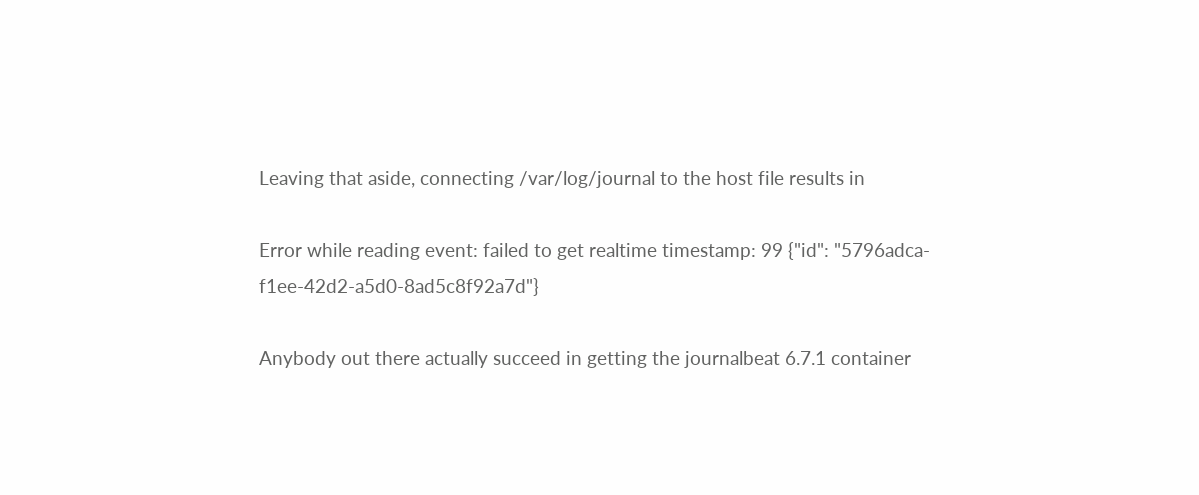Leaving that aside, connecting /var/log/journal to the host file results in

Error while reading event: failed to get realtime timestamp: 99 {"id": "5796adca-f1ee-42d2-a5d0-8ad5c8f92a7d"}

Anybody out there actually succeed in getting the journalbeat 6.7.1 container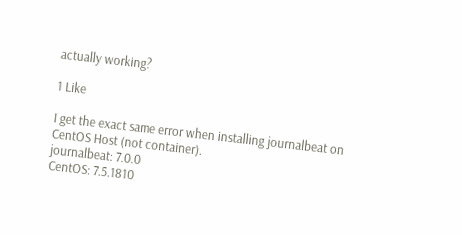actually working?

1 Like

I get the exact same error when installing journalbeat on CentOS Host (not container).
journalbeat: 7.0.0
CentOS: 7.5.1810